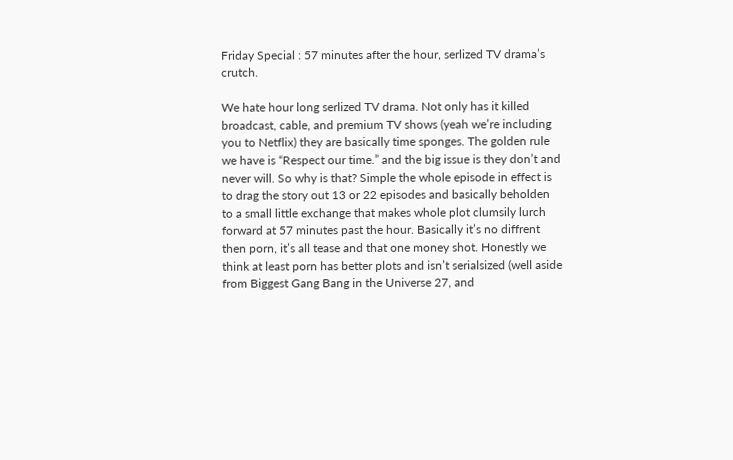Friday Special : 57 minutes after the hour, serlized TV drama’s crutch.

We hate hour long serlized TV drama. Not only has it killed broadcast, cable, and premium TV shows (yeah we’re including you to Netflix) they are basically time sponges. The golden rule we have is “Respect our time.” and the big issue is they don’t and never will. So why is that? Simple the whole episode in effect is to drag the story out 13 or 22 episodes and basically beholden to a small little exchange that makes whole plot clumsily lurch forward at 57 minutes past the hour. Basically it’s no diffrent then porn, it’s all tease and that one money shot. Honestly we think at least porn has better plots and isn’t serialsized (well aside from Biggest Gang Bang in the Universe 27, and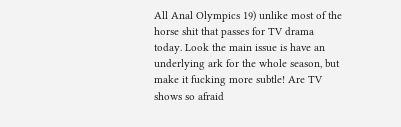All Anal Olympics 19) unlike most of the horse shit that passes for TV drama today. Look the main issue is have an underlying ark for the whole season, but make it fucking more subtle! Are TV shows so afraid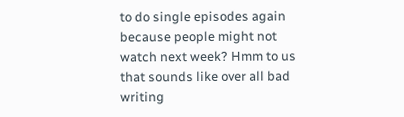to do single episodes again because people might not watch next week? Hmm to us that sounds like over all bad writing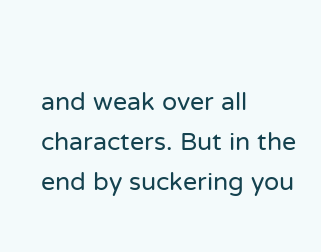and weak over all characters. But in the end by suckering you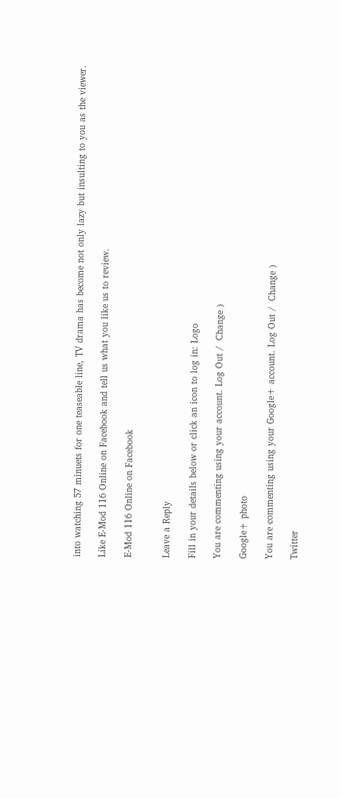into watching 57 minuets for one teaseable line, TV drama has become not only lazy but insulting to you as the viewer.

Like E-Mod 116 Online on Facebook and tell us what you like us to review.

E-Mod 116 Online on Facebook


Leave a Reply

Fill in your details below or click an icon to log in: Logo

You are commenting using your account. Log Out /  Change )

Google+ photo

You are commenting using your Google+ account. Log Out /  Change )

Twitter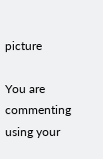picture

You are commenting using your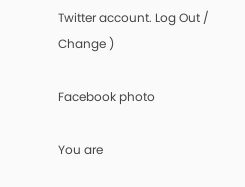Twitter account. Log Out /  Change )

Facebook photo

You are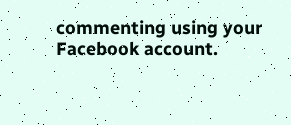commenting using your Facebook account.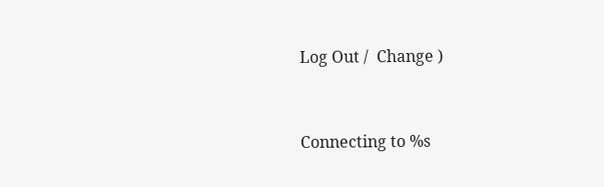Log Out /  Change )


Connecting to %s